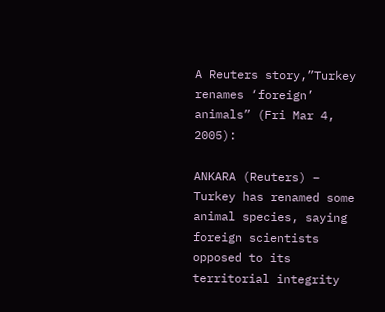A Reuters story,”Turkey renames ‘foreign’ animals” (Fri Mar 4, 2005):

ANKARA (Reuters) – Turkey has renamed some animal species, saying foreign scientists opposed to its territorial integrity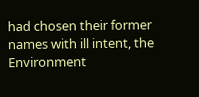had chosen their former names with ill intent, the Environment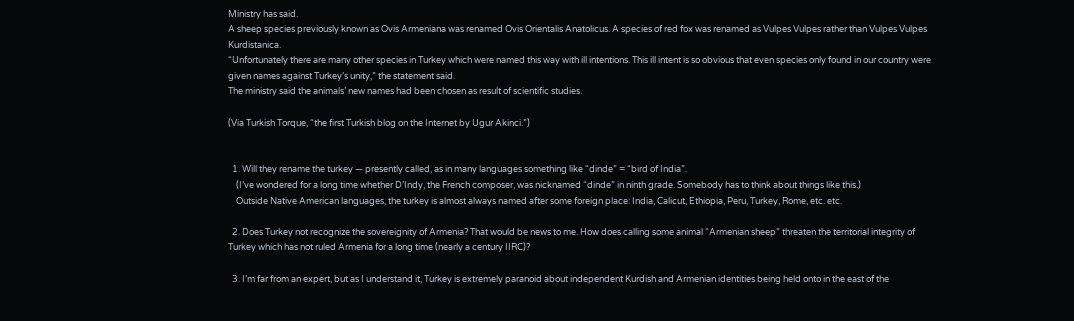Ministry has said.
A sheep species previously known as Ovis Armeniana was renamed Ovis Orientalis Anatolicus. A species of red fox was renamed as Vulpes Vulpes rather than Vulpes Vulpes Kurdistanica.
“Unfortunately there are many other species in Turkey which were named this way with ill intentions. This ill intent is so obvious that even species only found in our country were given names against Turkey’s unity,” the statement said.
The ministry said the animals’ new names had been chosen as result of scientific studies.

(Via Turkish Torque, “the first Turkish blog on the Internet by Ugur Akinci.”)


  1. Will they rename the turkey — presently called, as in many languages something like “dinde” = “bird of India”.
    (I’ve wondered for a long time whether D’Indy, the French composer, was nicknamed “dinde” in ninth grade. Somebody has to think about things like this.)
    Outside Native American languages, the turkey is almost always named after some foreign place: India, Calicut, Ethiopia, Peru, Turkey, Rome, etc. etc.

  2. Does Turkey not recognize the sovereignity of Armenia? That would be news to me. How does calling some animal “Armenian sheep” threaten the territorial integrity of Turkey which has not ruled Armenia for a long time (nearly a century IIRC)?

  3. I’m far from an expert, but as I understand it, Turkey is extremely paranoid about independent Kurdish and Armenian identities being held onto in the east of the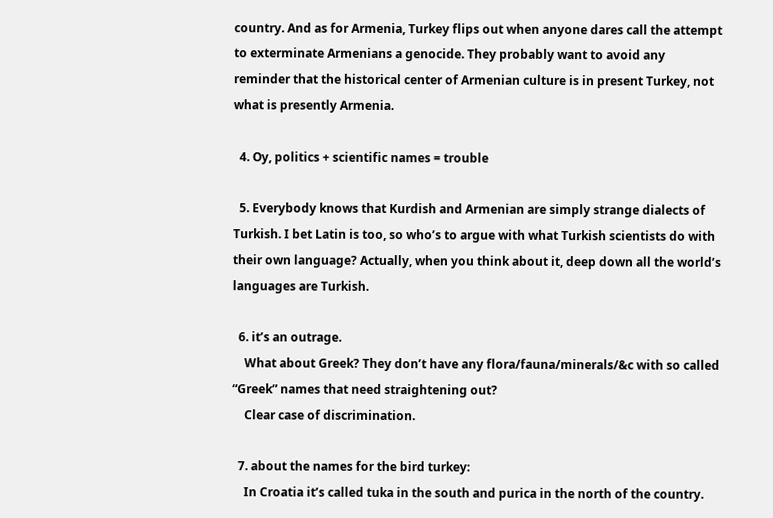country. And as for Armenia, Turkey flips out when anyone dares call the attempt to exterminate Armenians a genocide. They probably want to avoid any reminder that the historical center of Armenian culture is in present Turkey, not what is presently Armenia.

  4. Oy, politics + scientific names = trouble

  5. Everybody knows that Kurdish and Armenian are simply strange dialects of Turkish. I bet Latin is too, so who’s to argue with what Turkish scientists do with their own language? Actually, when you think about it, deep down all the world’s languages are Turkish.

  6. it’s an outrage.
    What about Greek? They don’t have any flora/fauna/minerals/&c with so called “Greek” names that need straightening out?
    Clear case of discrimination.

  7. about the names for the bird turkey:
    In Croatia it’s called tuka in the south and purica in the north of the country.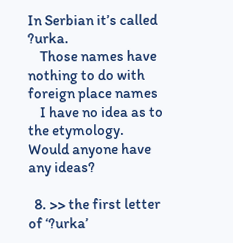In Serbian it’s called ?urka.
    Those names have nothing to do with foreign place names
    I have no idea as to the etymology. Would anyone have any ideas?

  8. >> the first letter of ‘?urka’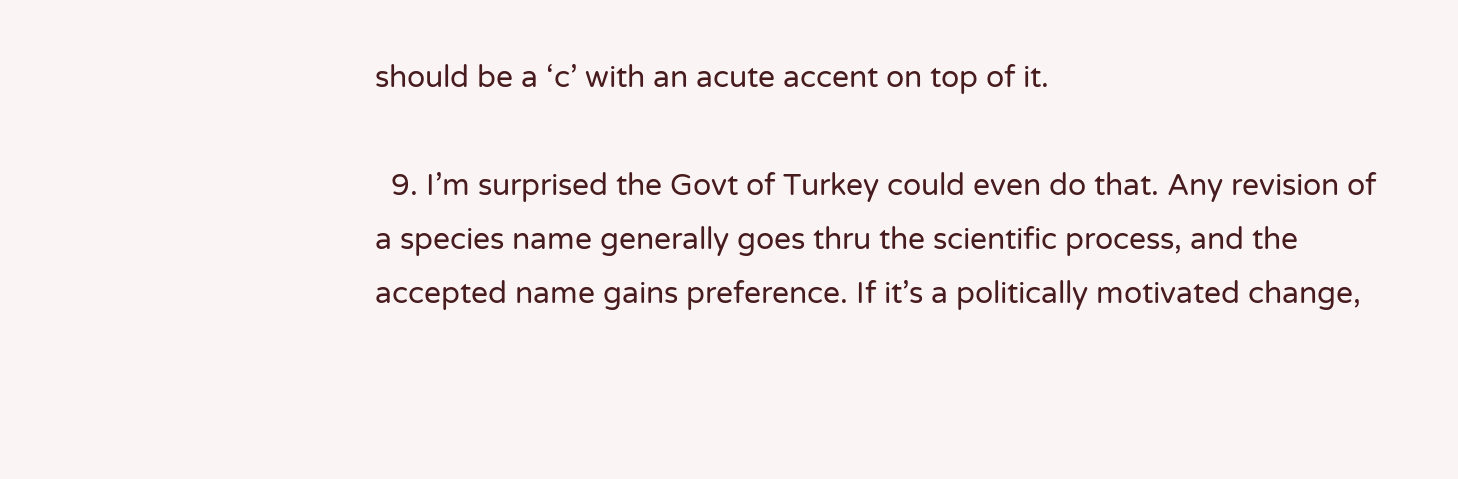should be a ‘c’ with an acute accent on top of it.

  9. I’m surprised the Govt of Turkey could even do that. Any revision of a species name generally goes thru the scientific process, and the accepted name gains preference. If it’s a politically motivated change,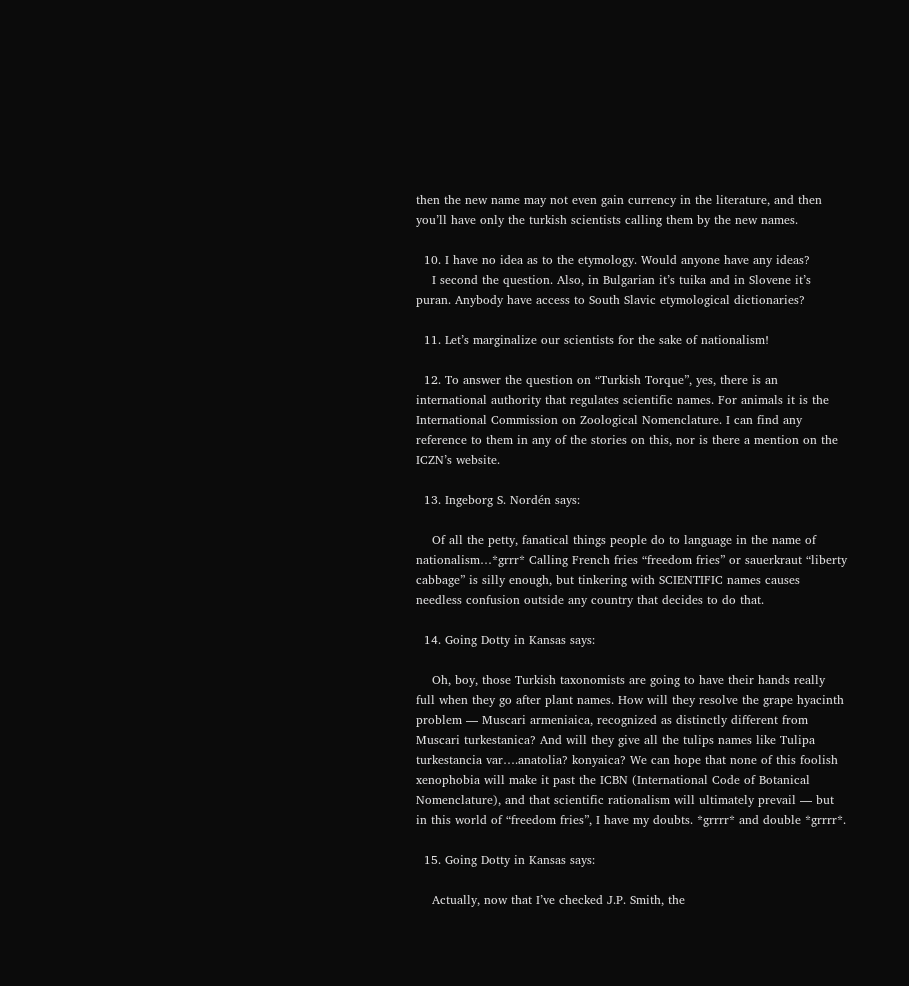then the new name may not even gain currency in the literature, and then you’ll have only the turkish scientists calling them by the new names.

  10. I have no idea as to the etymology. Would anyone have any ideas?
    I second the question. Also, in Bulgarian it’s tuika and in Slovene it’s puran. Anybody have access to South Slavic etymological dictionaries?

  11. Let’s marginalize our scientists for the sake of nationalism!

  12. To answer the question on “Turkish Torque”, yes, there is an international authority that regulates scientific names. For animals it is the International Commission on Zoological Nomenclature. I can find any reference to them in any of the stories on this, nor is there a mention on the ICZN’s website.

  13. Ingeborg S. Nordén says:

    Of all the petty, fanatical things people do to language in the name of nationalism…*grrr* Calling French fries “freedom fries” or sauerkraut “liberty cabbage” is silly enough, but tinkering with SCIENTIFIC names causes needless confusion outside any country that decides to do that.

  14. Going Dotty in Kansas says:

    Oh, boy, those Turkish taxonomists are going to have their hands really full when they go after plant names. How will they resolve the grape hyacinth problem — Muscari armeniaica, recognized as distinctly different from Muscari turkestanica? And will they give all the tulips names like Tulipa turkestancia var….anatolia? konyaica? We can hope that none of this foolish xenophobia will make it past the ICBN (International Code of Botanical Nomenclature), and that scientific rationalism will ultimately prevail — but in this world of “freedom fries”, I have my doubts. *grrrr* and double *grrrr*.

  15. Going Dotty in Kansas says:

    Actually, now that I’ve checked J.P. Smith, the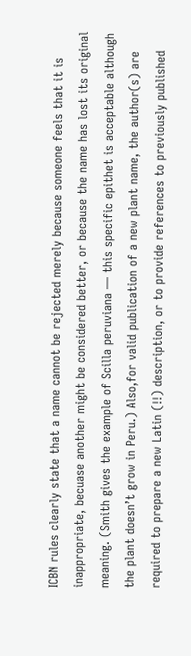ICBN rules clearly state that a name cannot be rejected merely because someone feels that it is inappropriate, becuase another might be considered better, or because the name has lost its original meaning. (Smith gives the example of Scilla peruviana — this specific epithet is acceptable although the plant doesn’t grow in Peru.) Also,for valid publication of a new plant name, the author(s) are required to prepare a new Latin (!!) description, or to provide references to previously published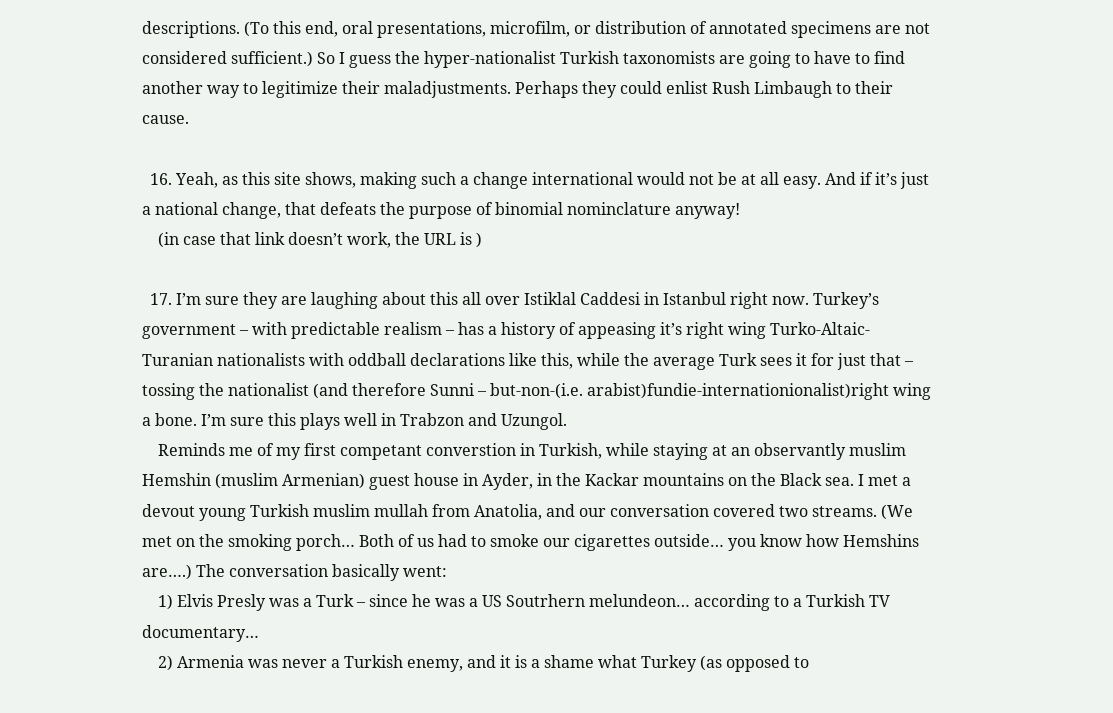descriptions. (To this end, oral presentations, microfilm, or distribution of annotated specimens are not considered sufficient.) So I guess the hyper-nationalist Turkish taxonomists are going to have to find another way to legitimize their maladjustments. Perhaps they could enlist Rush Limbaugh to their cause.

  16. Yeah, as this site shows, making such a change international would not be at all easy. And if it’s just a national change, that defeats the purpose of binomial nominclature anyway!
    (in case that link doesn’t work, the URL is )

  17. I’m sure they are laughing about this all over Istiklal Caddesi in Istanbul right now. Turkey’s government – with predictable realism – has a history of appeasing it’s right wing Turko-Altaic-Turanian nationalists with oddball declarations like this, while the average Turk sees it for just that – tossing the nationalist (and therefore Sunni – but-non-(i.e. arabist)fundie-internationionalist)right wing a bone. I’m sure this plays well in Trabzon and Uzungol.
    Reminds me of my first competant converstion in Turkish, while staying at an observantly muslim Hemshin (muslim Armenian) guest house in Ayder, in the Kackar mountains on the Black sea. I met a devout young Turkish muslim mullah from Anatolia, and our conversation covered two streams. (We met on the smoking porch… Both of us had to smoke our cigarettes outside… you know how Hemshins are….) The conversation basically went:
    1) Elvis Presly was a Turk – since he was a US Soutrhern melundeon… according to a Turkish TV documentary…
    2) Armenia was never a Turkish enemy, and it is a shame what Turkey (as opposed to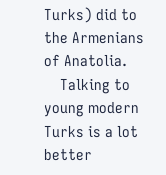Turks) did to the Armenians of Anatolia.
    Talking to young modern Turks is a lot better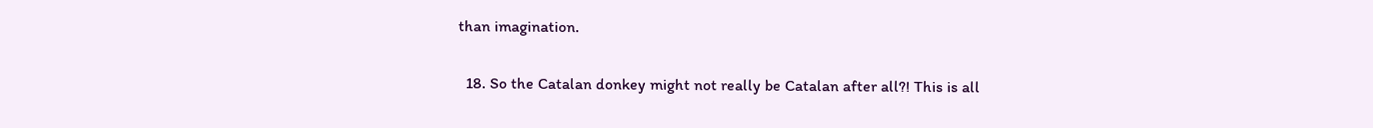than imagination.

  18. So the Catalan donkey might not really be Catalan after all?! This is all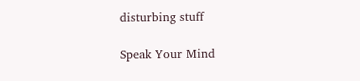disturbing stuff

Speak Your Mind